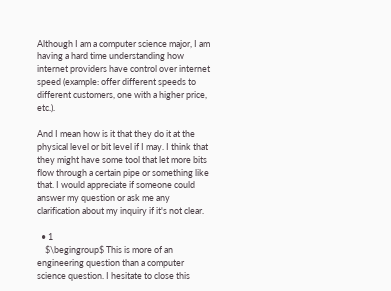Although I am a computer science major, I am having a hard time understanding how internet providers have control over internet speed (example: offer different speeds to different customers, one with a higher price, etc.).

And I mean how is it that they do it at the physical level or bit level if I may. I think that they might have some tool that let more bits flow through a certain pipe or something like that. I would appreciate if someone could answer my question or ask me any clarification about my inquiry if it's not clear.

  • 1
    $\begingroup$ This is more of an engineering question than a computer science question. I hesitate to close this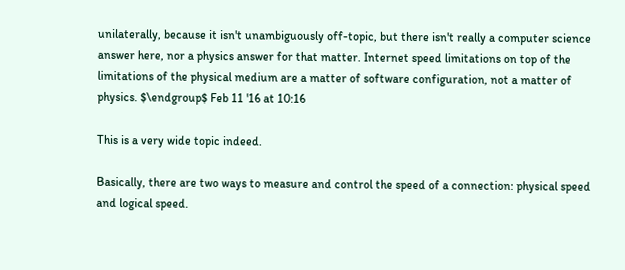unilaterally, because it isn't unambiguously off-topic, but there isn't really a computer science answer here, nor a physics answer for that matter. Internet speed limitations on top of the limitations of the physical medium are a matter of software configuration, not a matter of physics. $\endgroup$ Feb 11 '16 at 10:16

This is a very wide topic indeed.

Basically, there are two ways to measure and control the speed of a connection: physical speed and logical speed.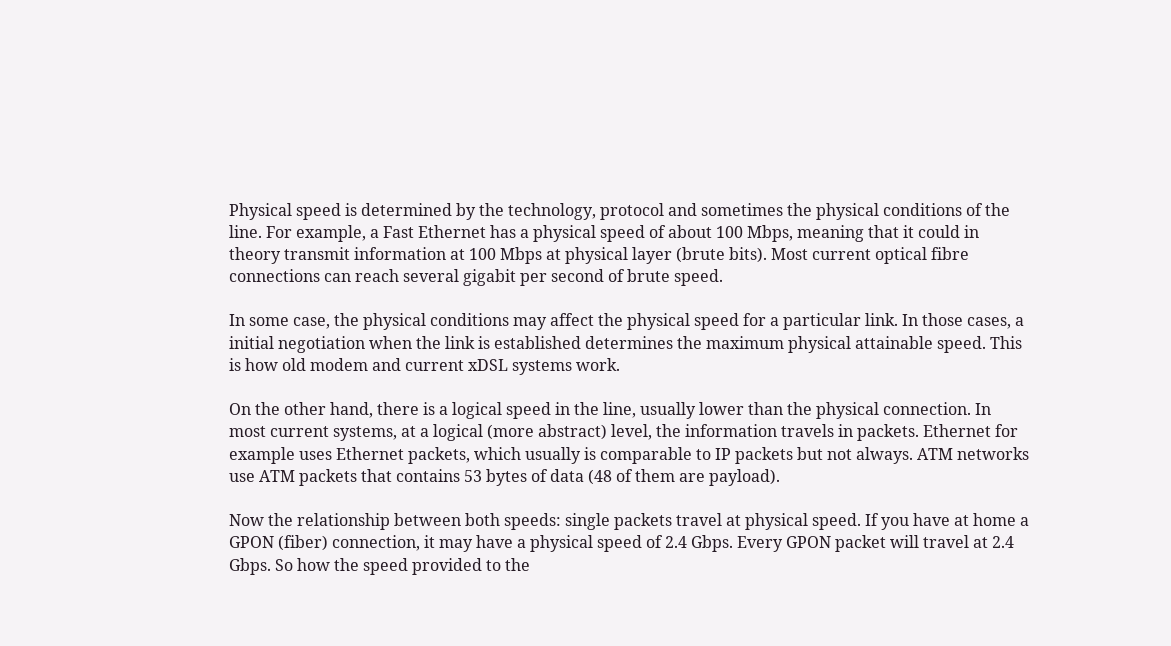Physical speed is determined by the technology, protocol and sometimes the physical conditions of the line. For example, a Fast Ethernet has a physical speed of about 100 Mbps, meaning that it could in theory transmit information at 100 Mbps at physical layer (brute bits). Most current optical fibre connections can reach several gigabit per second of brute speed.

In some case, the physical conditions may affect the physical speed for a particular link. In those cases, a initial negotiation when the link is established determines the maximum physical attainable speed. This is how old modem and current xDSL systems work.

On the other hand, there is a logical speed in the line, usually lower than the physical connection. In most current systems, at a logical (more abstract) level, the information travels in packets. Ethernet for example uses Ethernet packets, which usually is comparable to IP packets but not always. ATM networks use ATM packets that contains 53 bytes of data (48 of them are payload).

Now the relationship between both speeds: single packets travel at physical speed. If you have at home a GPON (fiber) connection, it may have a physical speed of 2.4 Gbps. Every GPON packet will travel at 2.4 Gbps. So how the speed provided to the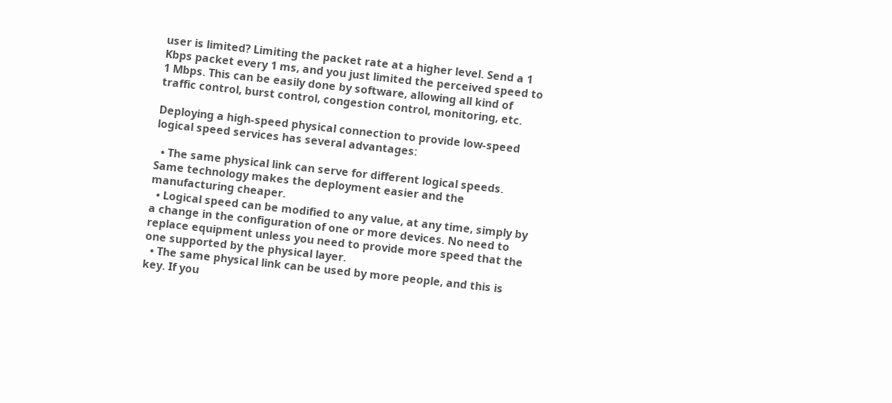user is limited? Limiting the packet rate at a higher level. Send a 1 Kbps packet every 1 ms, and you just limited the perceived speed to 1 Mbps. This can be easily done by software, allowing all kind of traffic control, burst control, congestion control, monitoring, etc.

Deploying a high-speed physical connection to provide low-speed logical speed services has several advantages:

  • The same physical link can serve for different logical speeds. Same technology makes the deployment easier and the manufacturing cheaper.
  • Logical speed can be modified to any value, at any time, simply by a change in the configuration of one or more devices. No need to replace equipment unless you need to provide more speed that the one supported by the physical layer.
  • The same physical link can be used by more people, and this is key. If you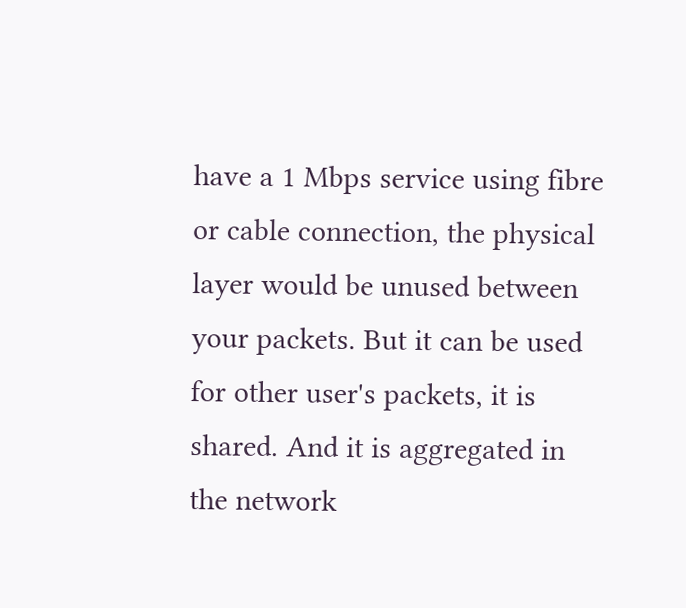have a 1 Mbps service using fibre or cable connection, the physical layer would be unused between your packets. But it can be used for other user's packets, it is shared. And it is aggregated in the network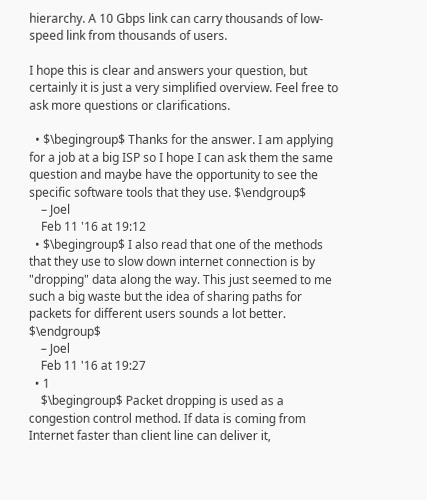hierarchy. A 10 Gbps link can carry thousands of low-speed link from thousands of users.

I hope this is clear and answers your question, but certainly it is just a very simplified overview. Feel free to ask more questions or clarifications.

  • $\begingroup$ Thanks for the answer. I am applying for a job at a big ISP so I hope I can ask them the same question and maybe have the opportunity to see the specific software tools that they use. $\endgroup$
    – Joel
    Feb 11 '16 at 19:12
  • $\begingroup$ I also read that one of the methods that they use to slow down internet connection is by "dropping" data along the way. This just seemed to me such a big waste but the idea of sharing paths for packets for different users sounds a lot better. $\endgroup$
    – Joel
    Feb 11 '16 at 19:27
  • 1
    $\begingroup$ Packet dropping is used as a congestion control method. If data is coming from Internet faster than client line can deliver it,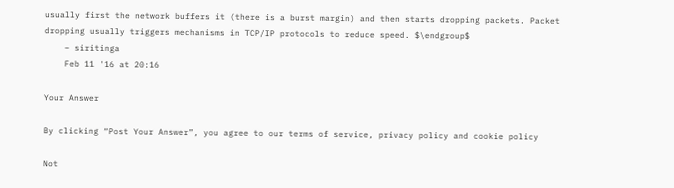usually first the network buffers it (there is a burst margin) and then starts dropping packets. Packet dropping usually triggers mechanisms in TCP/IP protocols to reduce speed. $\endgroup$
    – siritinga
    Feb 11 '16 at 20:16

Your Answer

By clicking “Post Your Answer”, you agree to our terms of service, privacy policy and cookie policy

Not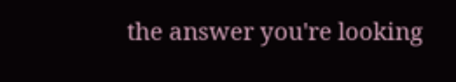the answer you're looking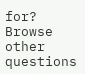for? Browse other questions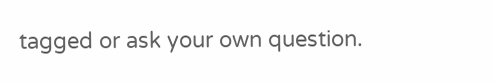tagged or ask your own question.